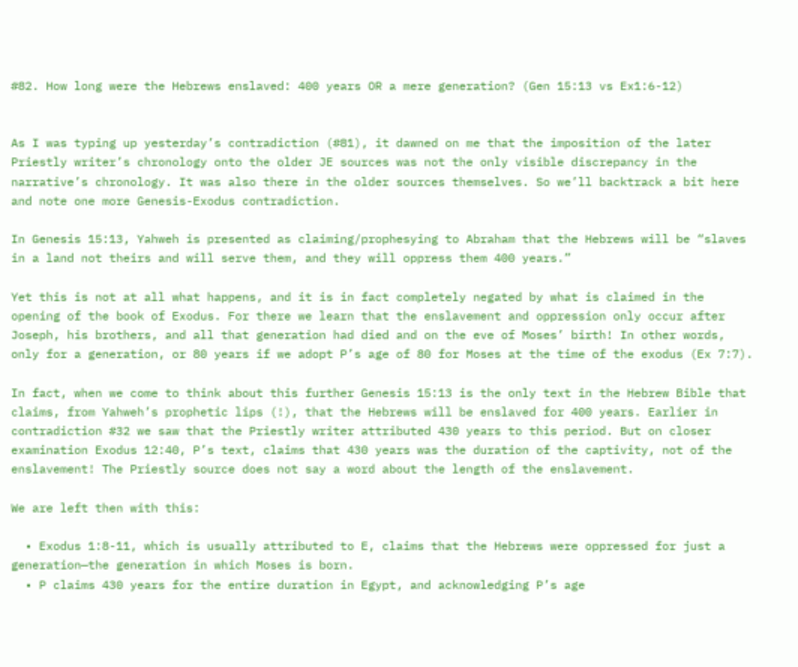#82. How long were the Hebrews enslaved: 400 years OR a mere generation? (Gen 15:13 vs Ex1:6-12)


As I was typing up yesterday’s contradiction (#81), it dawned on me that the imposition of the later Priestly writer’s chronology onto the older JE sources was not the only visible discrepancy in the narrative’s chronology. It was also there in the older sources themselves. So we’ll backtrack a bit here and note one more Genesis-Exodus contradiction.

In Genesis 15:13, Yahweh is presented as claiming/prophesying to Abraham that the Hebrews will be “slaves in a land not theirs and will serve them, and they will oppress them 400 years.”

Yet this is not at all what happens, and it is in fact completely negated by what is claimed in the opening of the book of Exodus. For there we learn that the enslavement and oppression only occur after Joseph, his brothers, and all that generation had died and on the eve of Moses’ birth! In other words, only for a generation, or 80 years if we adopt P’s age of 80 for Moses at the time of the exodus (Ex 7:7).

In fact, when we come to think about this further Genesis 15:13 is the only text in the Hebrew Bible that claims, from Yahweh’s prophetic lips (!), that the Hebrews will be enslaved for 400 years. Earlier in contradiction #32 we saw that the Priestly writer attributed 430 years to this period. But on closer examination Exodus 12:40, P’s text, claims that 430 years was the duration of the captivity, not of the enslavement! The Priestly source does not say a word about the length of the enslavement.

We are left then with this:

  • Exodus 1:8-11, which is usually attributed to E, claims that the Hebrews were oppressed for just a generation—the generation in which Moses is born.
  • P claims 430 years for the entire duration in Egypt, and acknowledging P’s age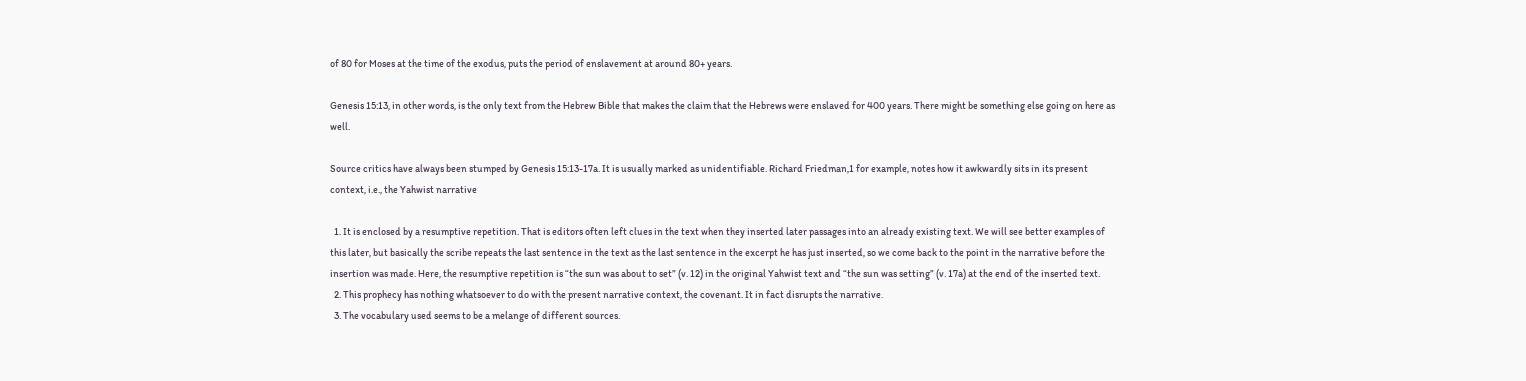of 80 for Moses at the time of the exodus, puts the period of enslavement at around 80+ years.

Genesis 15:13, in other words, is the only text from the Hebrew Bible that makes the claim that the Hebrews were enslaved for 400 years. There might be something else going on here as well.

Source critics have always been stumped by Genesis 15:13-17a. It is usually marked as unidentifiable. Richard Friedman,1 for example, notes how it awkwardly sits in its present context, i.e., the Yahwist narrative

  1. It is enclosed by a resumptive repetition. That is editors often left clues in the text when they inserted later passages into an already existing text. We will see better examples of this later, but basically the scribe repeats the last sentence in the text as the last sentence in the excerpt he has just inserted, so we come back to the point in the narrative before the insertion was made. Here, the resumptive repetition is “the sun was about to set” (v. 12) in the original Yahwist text and “the sun was setting” (v. 17a) at the end of the inserted text.
  2. This prophecy has nothing whatsoever to do with the present narrative context, the covenant. It in fact disrupts the narrative.
  3. The vocabulary used seems to be a melange of different sources.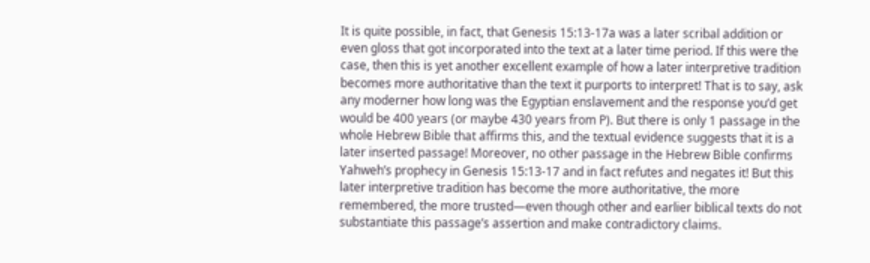It is quite possible, in fact, that Genesis 15:13-17a was a later scribal addition or even gloss that got incorporated into the text at a later time period. If this were the case, then this is yet another excellent example of how a later interpretive tradition becomes more authoritative than the text it purports to interpret! That is to say, ask any moderner how long was the Egyptian enslavement and the response you’d get would be 400 years (or maybe 430 years from P). But there is only 1 passage in the whole Hebrew Bible that affirms this, and the textual evidence suggests that it is a later inserted passage! Moreover, no other passage in the Hebrew Bible confirms Yahweh’s prophecy in Genesis 15:13-17 and in fact refutes and negates it! But this later interpretive tradition has become the more authoritative, the more remembered, the more trusted—even though other and earlier biblical texts do not substantiate this passage’s assertion and make contradictory claims.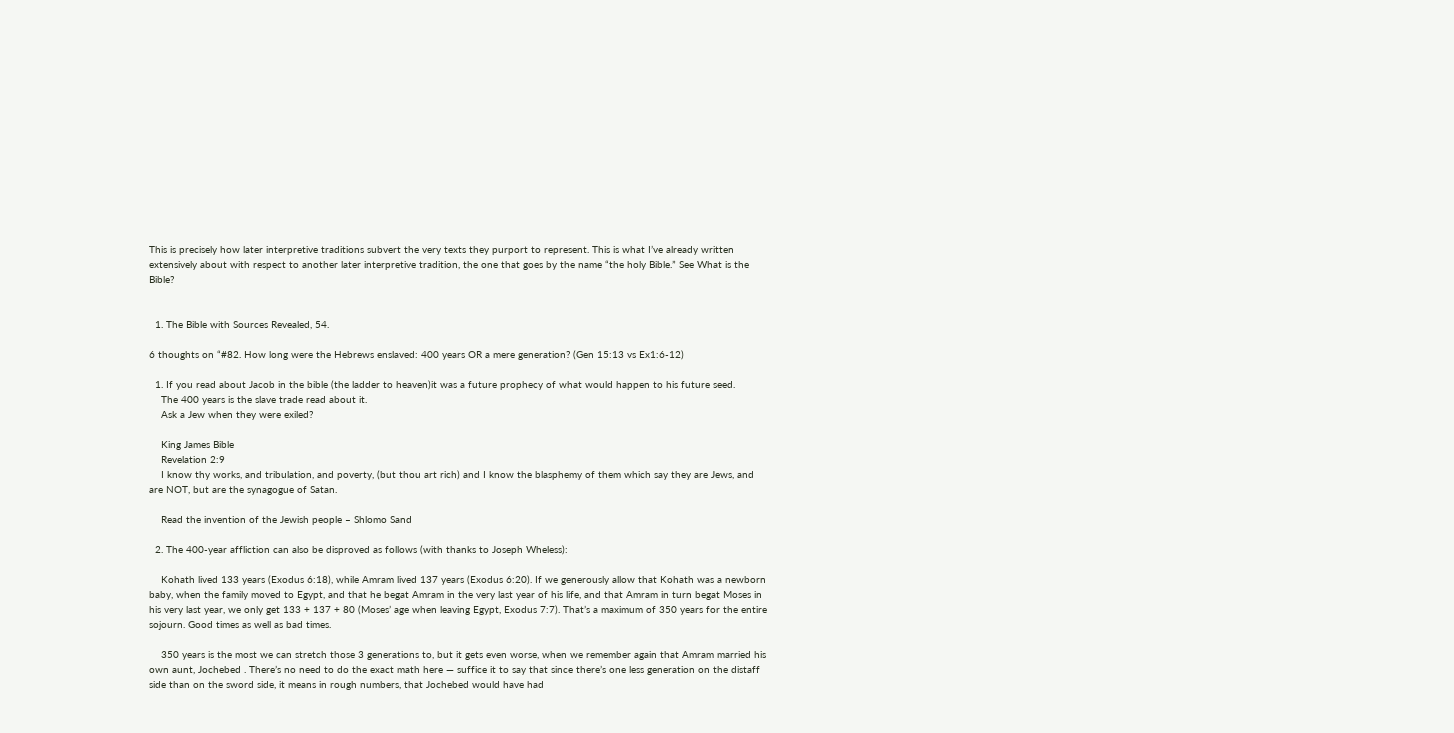This is precisely how later interpretive traditions subvert the very texts they purport to represent. This is what I’ve already written extensively about with respect to another later interpretive tradition, the one that goes by the name “the holy Bible.” See What is the Bible?


  1. The Bible with Sources Revealed, 54.

6 thoughts on “#82. How long were the Hebrews enslaved: 400 years OR a mere generation? (Gen 15:13 vs Ex1:6-12)

  1. If you read about Jacob in the bible (the ladder to heaven)it was a future prophecy of what would happen to his future seed.
    The 400 years is the slave trade read about it.
    Ask a Jew when they were exiled?

    King James Bible
    Revelation 2:9
    I know thy works, and tribulation, and poverty, (but thou art rich) and I know the blasphemy of them which say they are Jews, and are NOT, but are the synagogue of Satan.

    Read the invention of the Jewish people – Shlomo Sand

  2. The 400-year affliction can also be disproved as follows (with thanks to Joseph Wheless):

    Kohath lived 133 years (Exodus 6:18), while Amram lived 137 years (Exodus 6:20). If we generously allow that Kohath was a newborn baby, when the family moved to Egypt, and that he begat Amram in the very last year of his life, and that Amram in turn begat Moses in his very last year, we only get 133 + 137 + 80 (Moses’ age when leaving Egypt, Exodus 7:7). That’s a maximum of 350 years for the entire sojourn. Good times as well as bad times.

    350 years is the most we can stretch those 3 generations to, but it gets even worse, when we remember again that Amram married his own aunt, Jochebed . There’s no need to do the exact math here — suffice it to say that since there’s one less generation on the distaff side than on the sword side, it means in rough numbers, that Jochebed would have had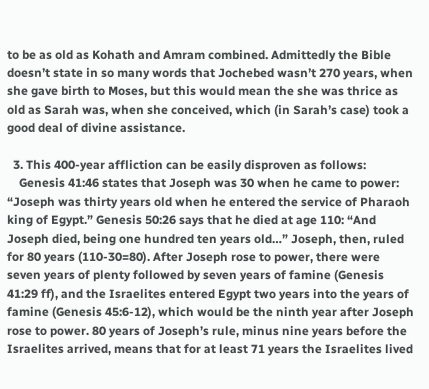to be as old as Kohath and Amram combined. Admittedly the Bible doesn’t state in so many words that Jochebed wasn’t 270 years, when she gave birth to Moses, but this would mean the she was thrice as old as Sarah was, when she conceived, which (in Sarah’s case) took a good deal of divine assistance.

  3. This 400-year affliction can be easily disproven as follows:
    Genesis 41:46 states that Joseph was 30 when he came to power: “Joseph was thirty years old when he entered the service of Pharaoh king of Egypt.” Genesis 50:26 says that he died at age 110: “And Joseph died, being one hundred ten years old…” Joseph, then, ruled for 80 years (110-30=80). After Joseph rose to power, there were seven years of plenty followed by seven years of famine (Genesis 41:29 ff), and the Israelites entered Egypt two years into the years of famine (Genesis 45:6-12), which would be the ninth year after Joseph rose to power. 80 years of Joseph’s rule, minus nine years before the Israelites arrived, means that for at least 71 years the Israelites lived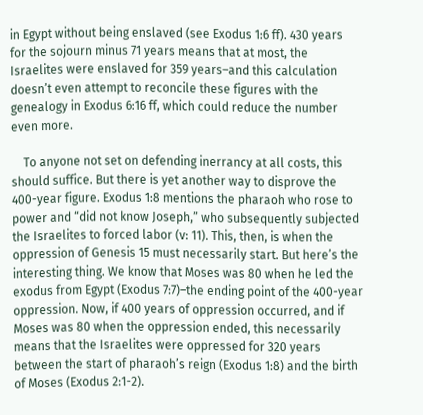in Egypt without being enslaved (see Exodus 1:6 ff). 430 years for the sojourn minus 71 years means that at most, the Israelites were enslaved for 359 years–and this calculation doesn’t even attempt to reconcile these figures with the genealogy in Exodus 6:16 ff, which could reduce the number even more.

    To anyone not set on defending inerrancy at all costs, this should suffice. But there is yet another way to disprove the 400-year figure. Exodus 1:8 mentions the pharaoh who rose to power and “did not know Joseph,” who subsequently subjected the Israelites to forced labor (v: 11). This, then, is when the oppression of Genesis 15 must necessarily start. But here’s the interesting thing. We know that Moses was 80 when he led the exodus from Egypt (Exodus 7:7)–the ending point of the 400-year oppression. Now, if 400 years of oppression occurred, and if Moses was 80 when the oppression ended, this necessarily means that the Israelites were oppressed for 320 years between the start of pharaoh’s reign (Exodus 1:8) and the birth of Moses (Exodus 2:1-2).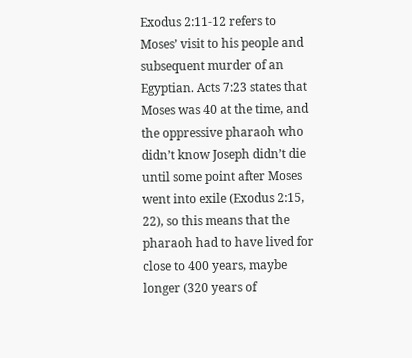Exodus 2:11-12 refers to Moses’ visit to his people and subsequent murder of an Egyptian. Acts 7:23 states that Moses was 40 at the time, and the oppressive pharaoh who didn’t know Joseph didn’t die until some point after Moses went into exile (Exodus 2:15, 22), so this means that the pharaoh had to have lived for close to 400 years, maybe longer (320 years of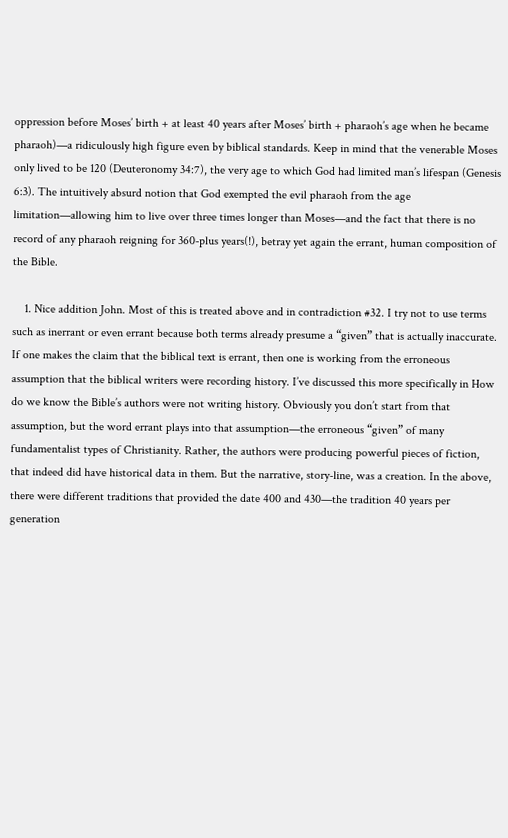oppression before Moses’ birth + at least 40 years after Moses’ birth + pharaoh’s age when he became pharaoh)—a ridiculously high figure even by biblical standards. Keep in mind that the venerable Moses only lived to be 120 (Deuteronomy 34:7), the very age to which God had limited man’s lifespan (Genesis 6:3). The intuitively absurd notion that God exempted the evil pharaoh from the age limitation—allowing him to live over three times longer than Moses—and the fact that there is no record of any pharaoh reigning for 360-plus years(!), betray yet again the errant, human composition of the Bible.

    1. Nice addition John. Most of this is treated above and in contradiction #32. I try not to use terms such as inerrant or even errant because both terms already presume a “given” that is actually inaccurate. If one makes the claim that the biblical text is errant, then one is working from the erroneous assumption that the biblical writers were recording history. I’ve discussed this more specifically in How do we know the Bible’s authors were not writing history. Obviously you don’t start from that assumption, but the word errant plays into that assumption—the erroneous “given” of many fundamentalist types of Christianity. Rather, the authors were producing powerful pieces of fiction, that indeed did have historical data in them. But the narrative, story-line, was a creation. In the above, there were different traditions that provided the date 400 and 430—the tradition 40 years per generation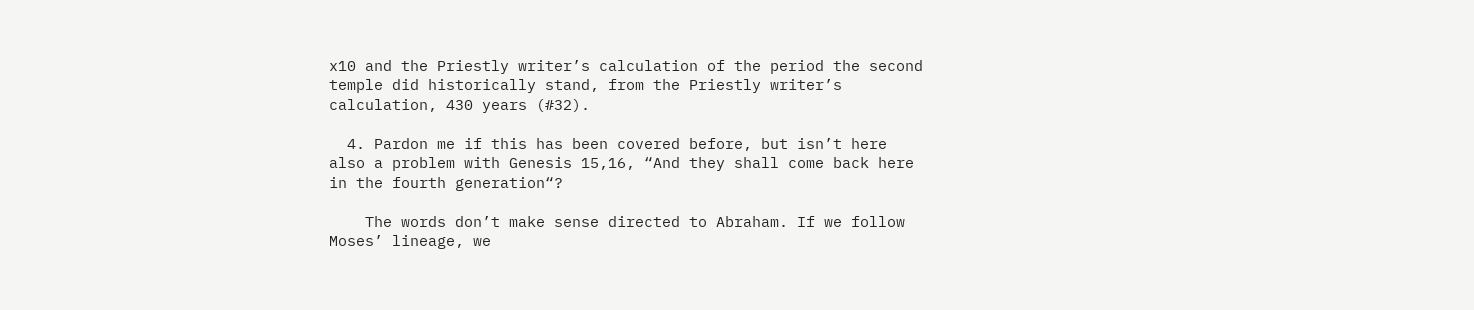x10 and the Priestly writer’s calculation of the period the second temple did historically stand, from the Priestly writer’s calculation, 430 years (#32).

  4. Pardon me if this has been covered before, but isn’t here also a problem with Genesis 15,16, “And they shall come back here in the fourth generation“?

    The words don’t make sense directed to Abraham. If we follow Moses’ lineage, we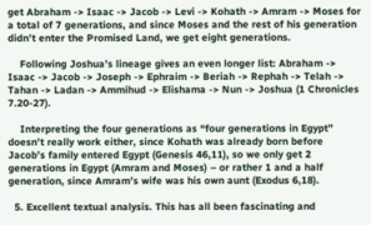get Abraham -> Isaac -> Jacob -> Levi -> Kohath -> Amram -> Moses for a total of 7 generations, and since Moses and the rest of his generation didn’t enter the Promised Land, we get eight generations.

    Following Joshua’s lineage gives an even longer list: Abraham -> Isaac -> Jacob -> Joseph -> Ephraim -> Beriah -> Rephah -> Telah -> Tahan -> Ladan -> Ammihud -> Elishama -> Nun -> Joshua (1 Chronicles 7.20-27).

    Interpreting the four generations as “four generations in Egypt” doesn’t really work either, since Kohath was already born before Jacob’s family entered Egypt (Genesis 46,11), so we only get 2 generations in Egypt (Amram and Moses) – or rather 1 and a half generation, since Amram’s wife was his own aunt (Exodus 6,18).

  5. Excellent textual analysis. This has all been fascinating and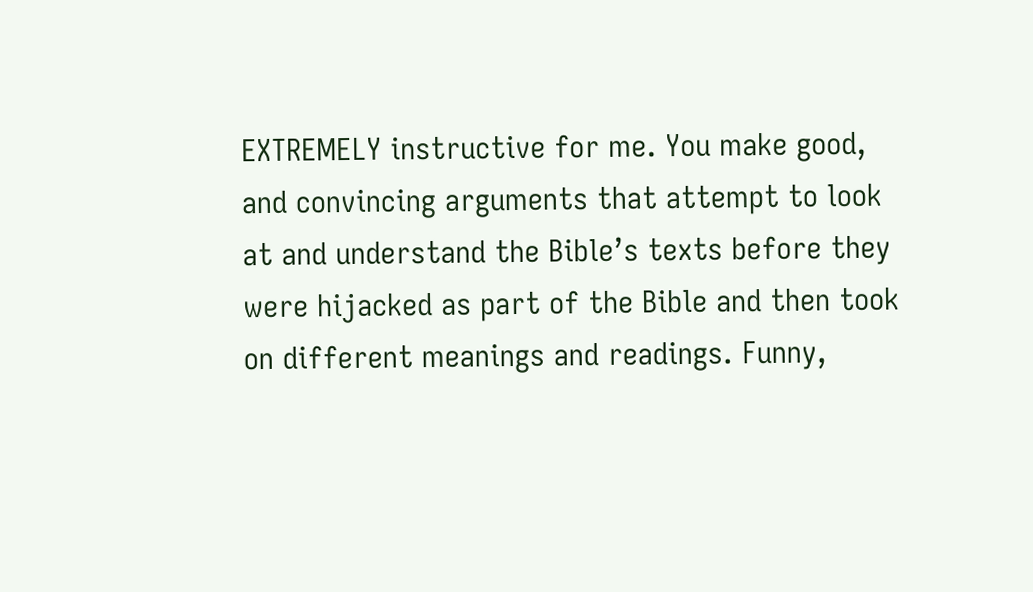EXTREMELY instructive for me. You make good, and convincing arguments that attempt to look at and understand the Bible’s texts before they were hijacked as part of the Bible and then took on different meanings and readings. Funny,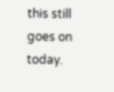this still goes on today.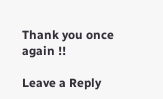Thank you once again !!

Leave a Reply